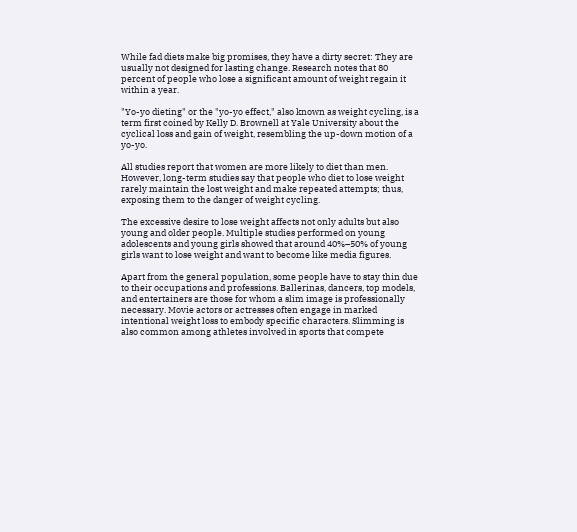While fad diets make big promises, they have a dirty secret: They are usually not designed for lasting change. Research notes that 80 percent of people who lose a significant amount of weight regain it within a year.

"Yo-yo dieting" or the "yo-yo effect," also known as weight cycling, is a term first coined by Kelly D. Brownell at Yale University about the cyclical loss and gain of weight, resembling the up-down motion of a yo-yo.

All studies report that women are more likely to diet than men. However, long-term studies say that people who diet to lose weight rarely maintain the lost weight and make repeated attempts; thus, exposing them to the danger of weight cycling.

The excessive desire to lose weight affects not only adults but also young and older people. Multiple studies performed on young adolescents and young girls showed that around 40%–50% of young girls want to lose weight and want to become like media figures.

Apart from the general population, some people have to stay thin due to their occupations and professions. Ballerinas, dancers, top models, and entertainers are those for whom a slim image is professionally necessary. Movie actors or actresses often engage in marked intentional weight loss to embody specific characters. Slimming is also common among athletes involved in sports that compete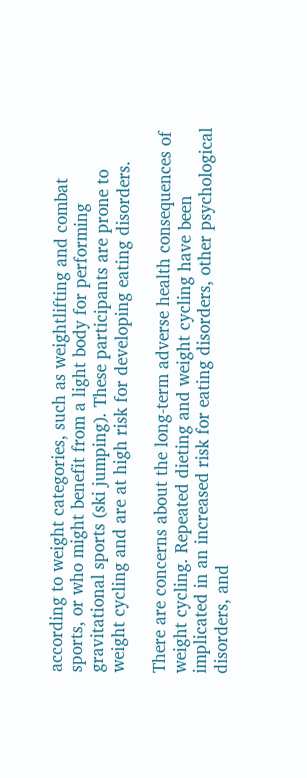according to weight categories, such as weightlifting and combat sports, or who might benefit from a light body for performing gravitational sports (ski jumping). These participants are prone to weight cycling and are at high risk for developing eating disorders.

There are concerns about the long-term adverse health consequences of weight cycling. Repeated dieting and weight cycling have been implicated in an increased risk for eating disorders, other psychological disorders, and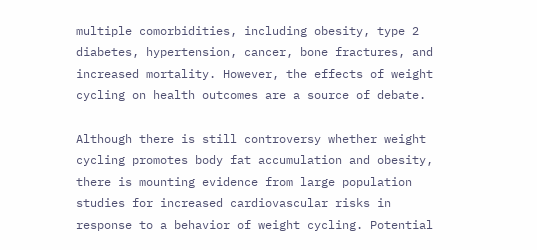multiple comorbidities, including obesity, type 2 diabetes, hypertension, cancer, bone fractures, and increased mortality. However, the effects of weight cycling on health outcomes are a source of debate.

Although there is still controversy whether weight cycling promotes body fat accumulation and obesity, there is mounting evidence from large population studies for increased cardiovascular risks in response to a behavior of weight cycling. Potential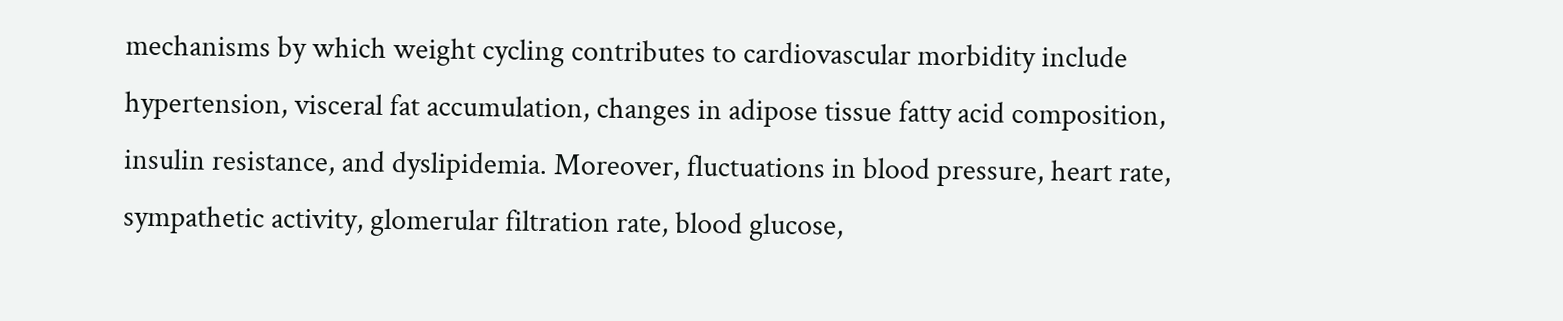mechanisms by which weight cycling contributes to cardiovascular morbidity include hypertension, visceral fat accumulation, changes in adipose tissue fatty acid composition, insulin resistance, and dyslipidemia. Moreover, fluctuations in blood pressure, heart rate, sympathetic activity, glomerular filtration rate, blood glucose,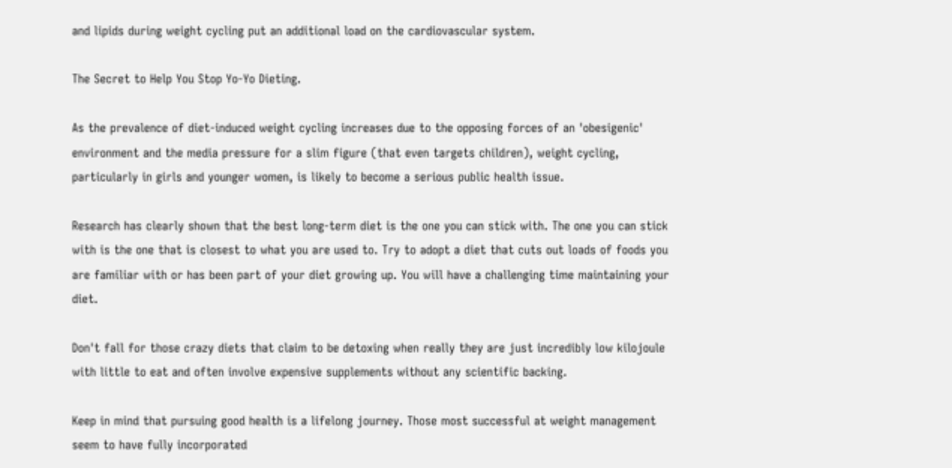and lipids during weight cycling put an additional load on the cardiovascular system.

The Secret to Help You Stop Yo-Yo Dieting.

As the prevalence of diet-induced weight cycling increases due to the opposing forces of an 'obesigenic' environment and the media pressure for a slim figure (that even targets children), weight cycling, particularly in girls and younger women, is likely to become a serious public health issue.

Research has clearly shown that the best long-term diet is the one you can stick with. The one you can stick with is the one that is closest to what you are used to. Try to adopt a diet that cuts out loads of foods you are familiar with or has been part of your diet growing up. You will have a challenging time maintaining your diet.

Don't fall for those crazy diets that claim to be detoxing when really they are just incredibly low kilojoule with little to eat and often involve expensive supplements without any scientific backing.

Keep in mind that pursuing good health is a lifelong journey. Those most successful at weight management seem to have fully incorporated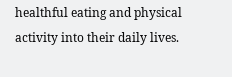healthful eating and physical activity into their daily lives.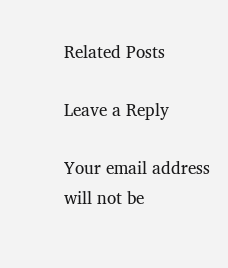Related Posts

Leave a Reply

Your email address will not be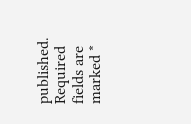published. Required fields are marked *